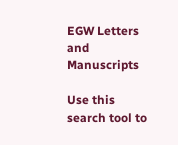EGW Letters and Manuscripts

Use this search tool to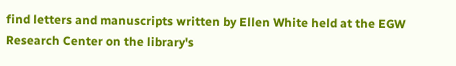find letters and manuscripts written by Ellen White held at the EGW Research Center on the library's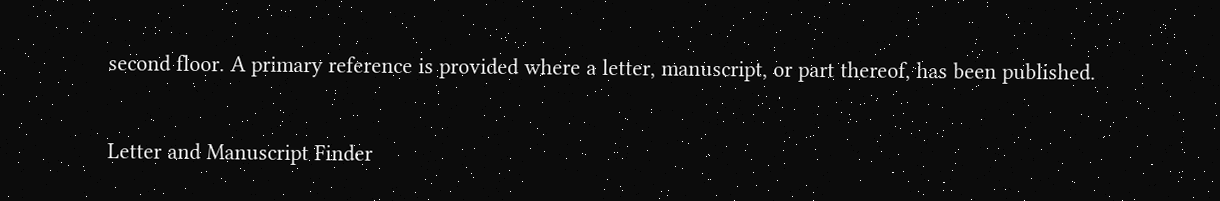second floor. A primary reference is provided where a letter, manuscript, or part thereof, has been published.

Letter and Manuscript Finder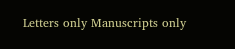Letters only Manuscripts only